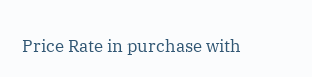Price Rate in purchase with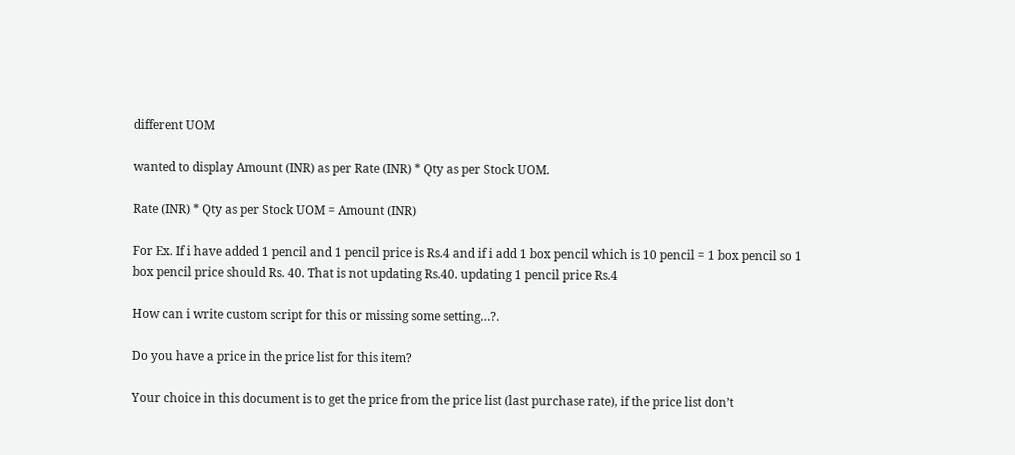different UOM

wanted to display Amount (INR) as per Rate (INR) * Qty as per Stock UOM.

Rate (INR) * Qty as per Stock UOM = Amount (INR)

For Ex. If i have added 1 pencil and 1 pencil price is Rs.4 and if i add 1 box pencil which is 10 pencil = 1 box pencil so 1 box pencil price should Rs. 40. That is not updating Rs.40. updating 1 pencil price Rs.4

How can i write custom script for this or missing some setting…?.

Do you have a price in the price list for this item?

Your choice in this document is to get the price from the price list (last purchase rate), if the price list don’t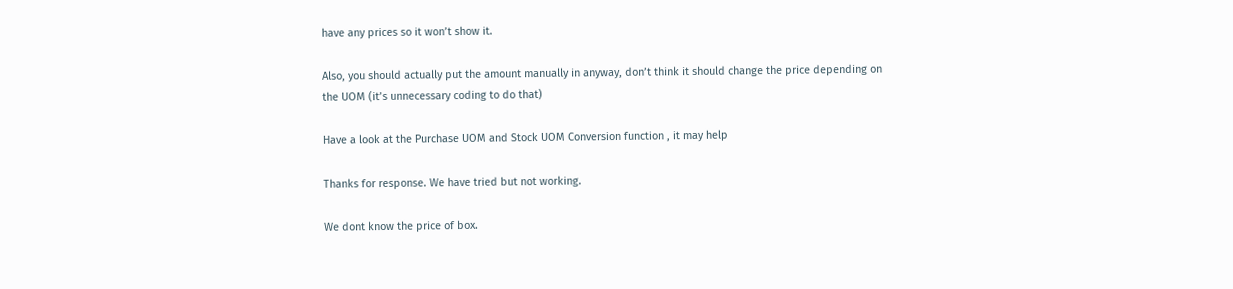have any prices so it won’t show it.

Also, you should actually put the amount manually in anyway, don’t think it should change the price depending on the UOM (it’s unnecessary coding to do that)

Have a look at the Purchase UOM and Stock UOM Conversion function , it may help

Thanks for response. We have tried but not working.

We dont know the price of box.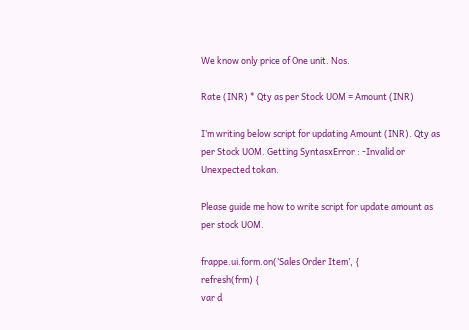We know only price of One unit. Nos.

Rate (INR) * Qty as per Stock UOM = Amount (INR)

I’m writing below script for updating Amount (INR). Qty as per Stock UOM. Getting SyntasxError : -Invalid or Unexpected tokan.

Please guide me how to write script for update amount as per stock UOM.

frappe.ui.form.on(‘Sales Order Item’, {
refresh(frm) {
var d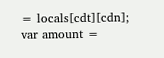= locals[cdt][cdn];
var amount =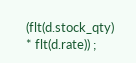(flt(d.stock_qty) * flt(d.rate)) ;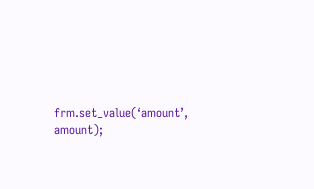frm.set_value(‘amount’, amount);